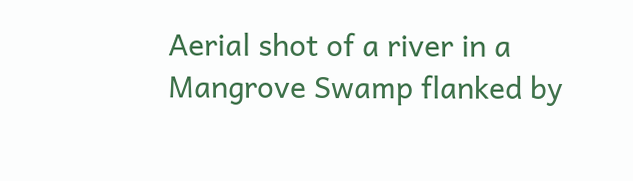Aerial shot of a river in a Mangrove Swamp flanked by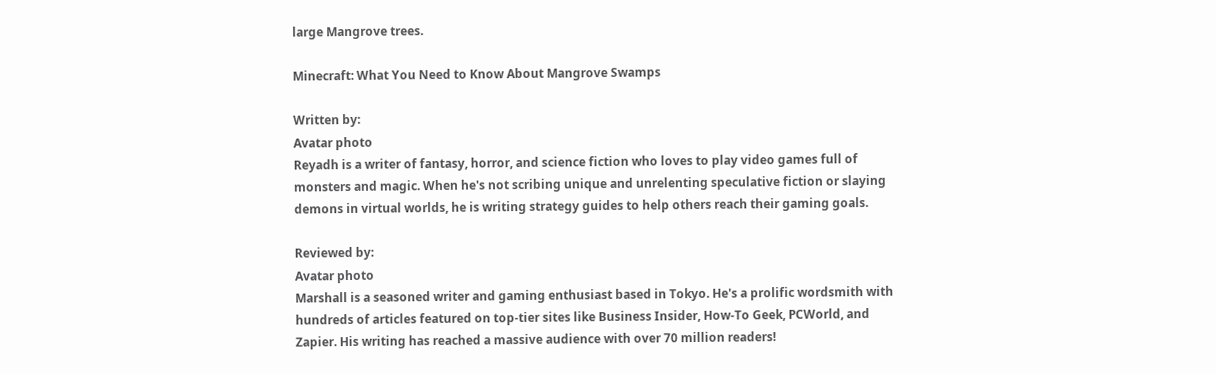large Mangrove trees.

Minecraft: What You Need to Know About Mangrove Swamps

Written by:
Avatar photo
Reyadh is a writer of fantasy, horror, and science fiction who loves to play video games full of monsters and magic. When he's not scribing unique and unrelenting speculative fiction or slaying demons in virtual worlds, he is writing strategy guides to help others reach their gaming goals.

Reviewed by:
Avatar photo
Marshall is a seasoned writer and gaming enthusiast based in Tokyo. He's a prolific wordsmith with hundreds of articles featured on top-tier sites like Business Insider, How-To Geek, PCWorld, and Zapier. His writing has reached a massive audience with over 70 million readers!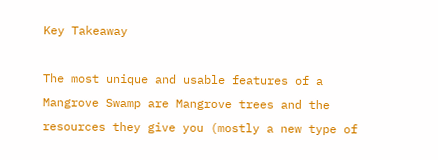Key Takeaway

The most unique and usable features of a Mangrove Swamp are Mangrove trees and the resources they give you (mostly a new type of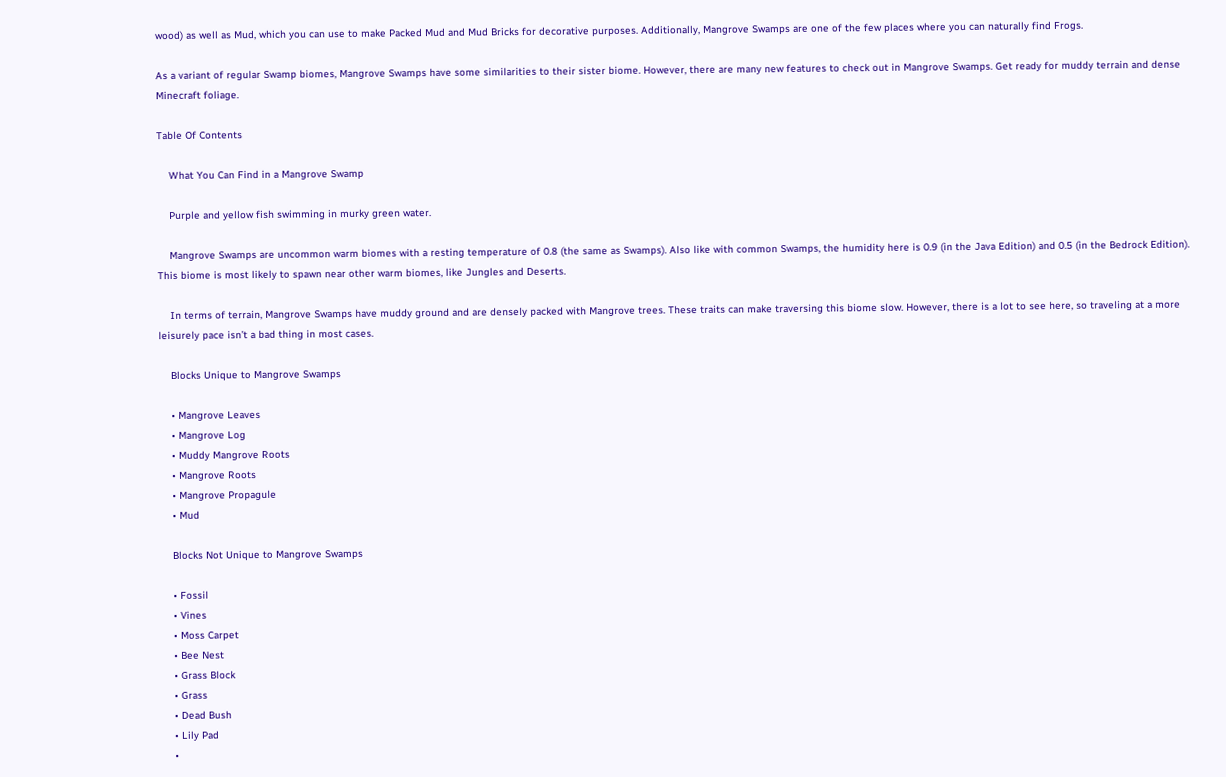wood) as well as Mud, which you can use to make Packed Mud and Mud Bricks for decorative purposes. Additionally, Mangrove Swamps are one of the few places where you can naturally find Frogs.

As a variant of regular Swamp biomes, Mangrove Swamps have some similarities to their sister biome. However, there are many new features to check out in Mangrove Swamps. Get ready for muddy terrain and dense Minecraft foliage.

Table Of Contents

    What You Can Find in a Mangrove Swamp

    Purple and yellow fish swimming in murky green water.

    Mangrove Swamps are uncommon warm biomes with a resting temperature of 0.8 (the same as Swamps). Also like with common Swamps, the humidity here is 0.9 (in the Java Edition) and 0.5 (in the Bedrock Edition). This biome is most likely to spawn near other warm biomes, like Jungles and Deserts.

    In terms of terrain, Mangrove Swamps have muddy ground and are densely packed with Mangrove trees. These traits can make traversing this biome slow. However, there is a lot to see here, so traveling at a more leisurely pace isn’t a bad thing in most cases.

    Blocks Unique to Mangrove Swamps

    • Mangrove Leaves
    • Mangrove Log
    • Muddy Mangrove Roots
    • Mangrove Roots
    • Mangrove Propagule
    • Mud

    Blocks Not Unique to Mangrove Swamps

    • Fossil
    • Vines
    • Moss Carpet
    • Bee Nest
    • Grass Block
    • Grass
    • Dead Bush
    • Lily Pad
    •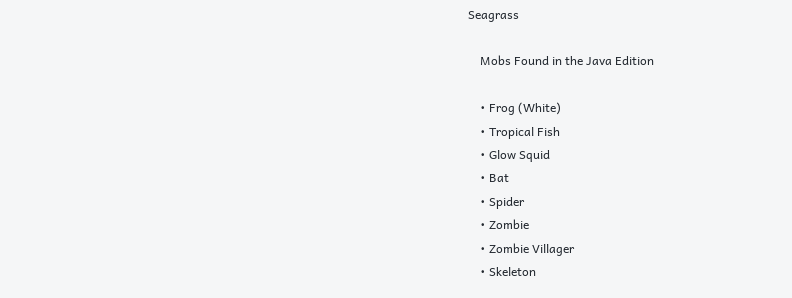Seagrass

    Mobs Found in the Java Edition

    • Frog (White)
    • Tropical Fish
    • Glow Squid
    • Bat
    • Spider
    • Zombie
    • Zombie Villager
    • Skeleton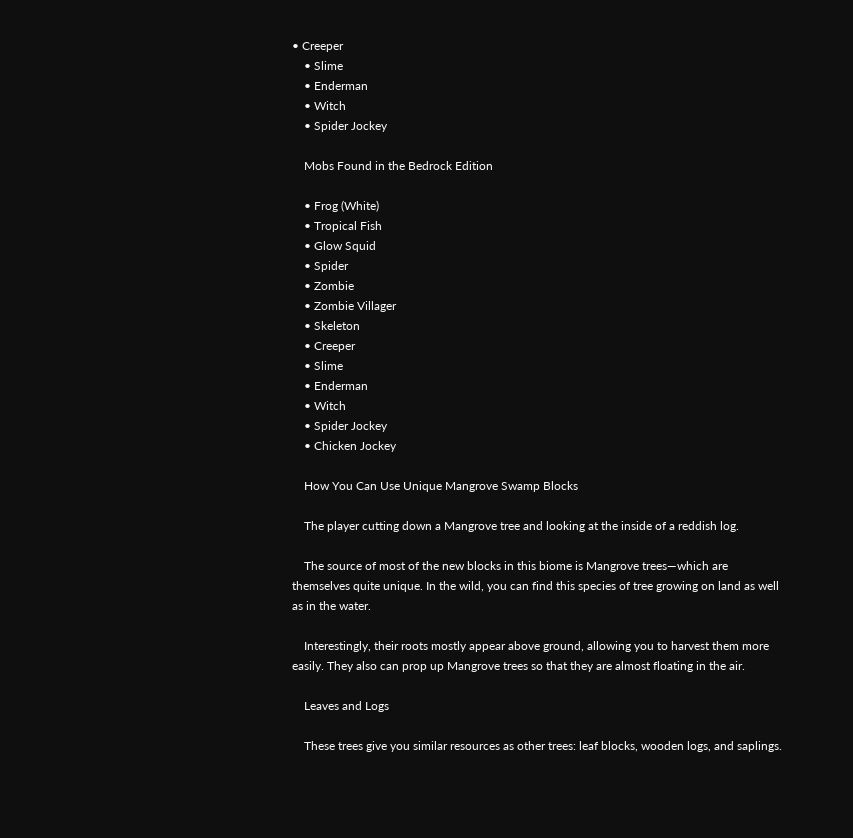• Creeper
    • Slime
    • Enderman
    • Witch
    • Spider Jockey

    Mobs Found in the Bedrock Edition

    • Frog (White)
    • Tropical Fish
    • Glow Squid
    • Spider
    • Zombie
    • Zombie Villager
    • Skeleton
    • Creeper
    • Slime
    • Enderman
    • Witch
    • Spider Jockey
    • Chicken Jockey

    How You Can Use Unique Mangrove Swamp Blocks

    The player cutting down a Mangrove tree and looking at the inside of a reddish log.

    The source of most of the new blocks in this biome is Mangrove trees—which are themselves quite unique. In the wild, you can find this species of tree growing on land as well as in the water.

    Interestingly, their roots mostly appear above ground, allowing you to harvest them more easily. They also can prop up Mangrove trees so that they are almost floating in the air.

    Leaves and Logs

    These trees give you similar resources as other trees: leaf blocks, wooden logs, and saplings.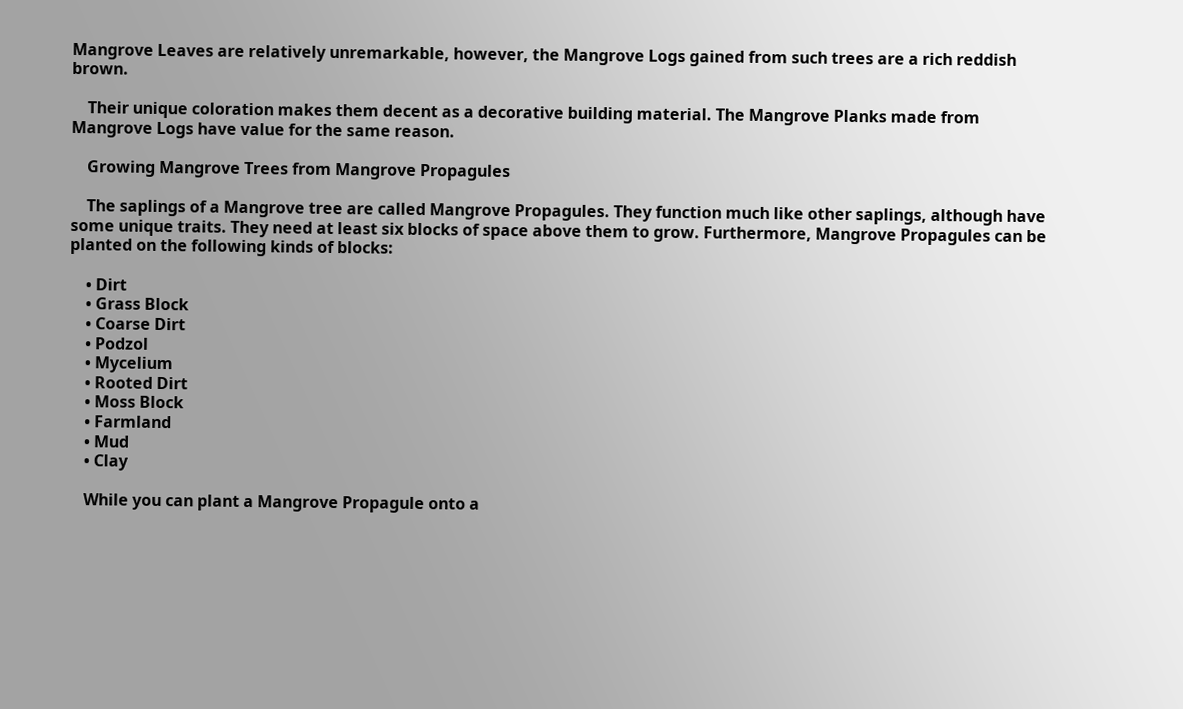Mangrove Leaves are relatively unremarkable, however, the Mangrove Logs gained from such trees are a rich reddish brown.

    Their unique coloration makes them decent as a decorative building material. The Mangrove Planks made from Mangrove Logs have value for the same reason.

    Growing Mangrove Trees from Mangrove Propagules

    The saplings of a Mangrove tree are called Mangrove Propagules. They function much like other saplings, although have some unique traits. They need at least six blocks of space above them to grow. Furthermore, Mangrove Propagules can be planted on the following kinds of blocks:

    • Dirt
    • Grass Block
    • Coarse Dirt
    • Podzol
    • Mycelium
    • Rooted Dirt
    • Moss Block
    • Farmland
    • Mud
    • Clay

    While you can plant a Mangrove Propagule onto a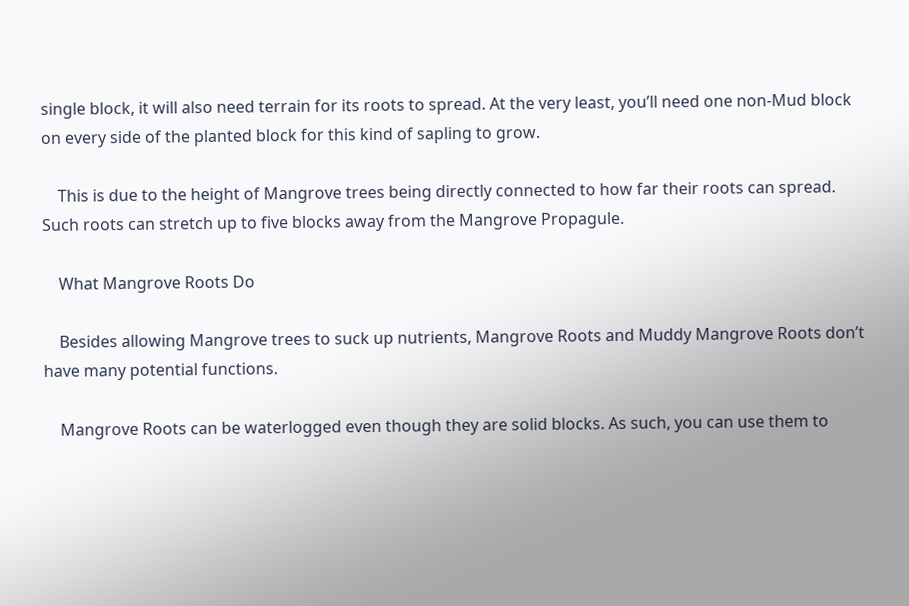single block, it will also need terrain for its roots to spread. At the very least, you’ll need one non-Mud block on every side of the planted block for this kind of sapling to grow.

    This is due to the height of Mangrove trees being directly connected to how far their roots can spread. Such roots can stretch up to five blocks away from the Mangrove Propagule.

    What Mangrove Roots Do

    Besides allowing Mangrove trees to suck up nutrients, Mangrove Roots and Muddy Mangrove Roots don’t have many potential functions.

    Mangrove Roots can be waterlogged even though they are solid blocks. As such, you can use them to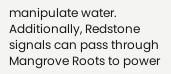manipulate water. Additionally, Redstone signals can pass through Mangrove Roots to power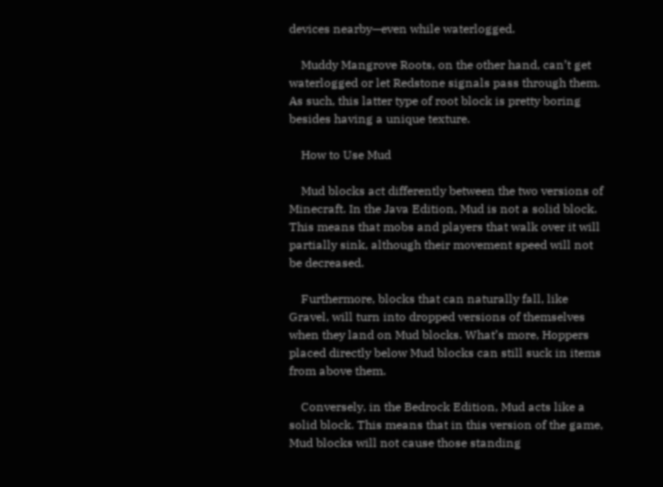devices nearby—even while waterlogged.

    Muddy Mangrove Roots, on the other hand, can’t get waterlogged or let Redstone signals pass through them. As such, this latter type of root block is pretty boring besides having a unique texture.

    How to Use Mud

    Mud blocks act differently between the two versions of Minecraft. In the Java Edition, Mud is not a solid block. This means that mobs and players that walk over it will partially sink, although their movement speed will not be decreased.

    Furthermore, blocks that can naturally fall, like Gravel, will turn into dropped versions of themselves when they land on Mud blocks. What’s more, Hoppers placed directly below Mud blocks can still suck in items from above them.

    Conversely, in the Bedrock Edition, Mud acts like a solid block. This means that in this version of the game, Mud blocks will not cause those standing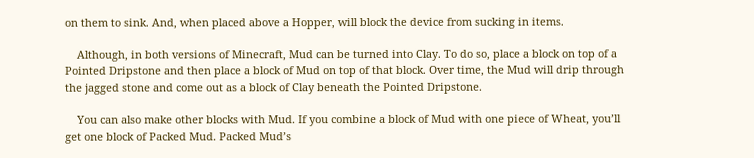on them to sink. And, when placed above a Hopper, will block the device from sucking in items.

    Although, in both versions of Minecraft, Mud can be turned into Clay. To do so, place a block on top of a Pointed Dripstone and then place a block of Mud on top of that block. Over time, the Mud will drip through the jagged stone and come out as a block of Clay beneath the Pointed Dripstone.

    You can also make other blocks with Mud. If you combine a block of Mud with one piece of Wheat, you’ll get one block of Packed Mud. Packed Mud’s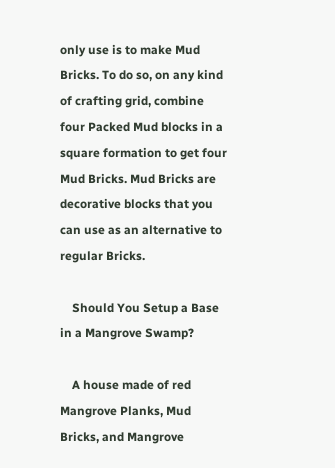only use is to make Mud Bricks. To do so, on any kind of crafting grid, combine four Packed Mud blocks in a square formation to get four Mud Bricks. Mud Bricks are decorative blocks that you can use as an alternative to regular Bricks.

    Should You Setup a Base in a Mangrove Swamp?

    A house made of red Mangrove Planks, Mud Bricks, and Mangrove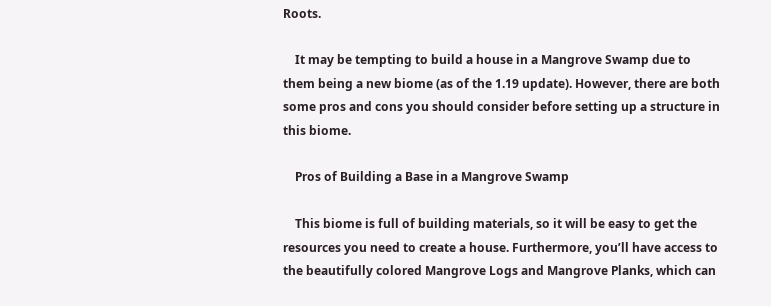Roots.

    It may be tempting to build a house in a Mangrove Swamp due to them being a new biome (as of the 1.19 update). However, there are both some pros and cons you should consider before setting up a structure in this biome.

    Pros of Building a Base in a Mangrove Swamp

    This biome is full of building materials, so it will be easy to get the resources you need to create a house. Furthermore, you’ll have access to the beautifully colored Mangrove Logs and Mangrove Planks, which can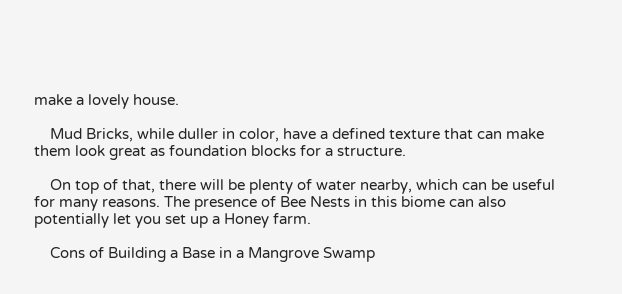make a lovely house.

    Mud Bricks, while duller in color, have a defined texture that can make them look great as foundation blocks for a structure.

    On top of that, there will be plenty of water nearby, which can be useful for many reasons. The presence of Bee Nests in this biome can also potentially let you set up a Honey farm.

    Cons of Building a Base in a Mangrove Swamp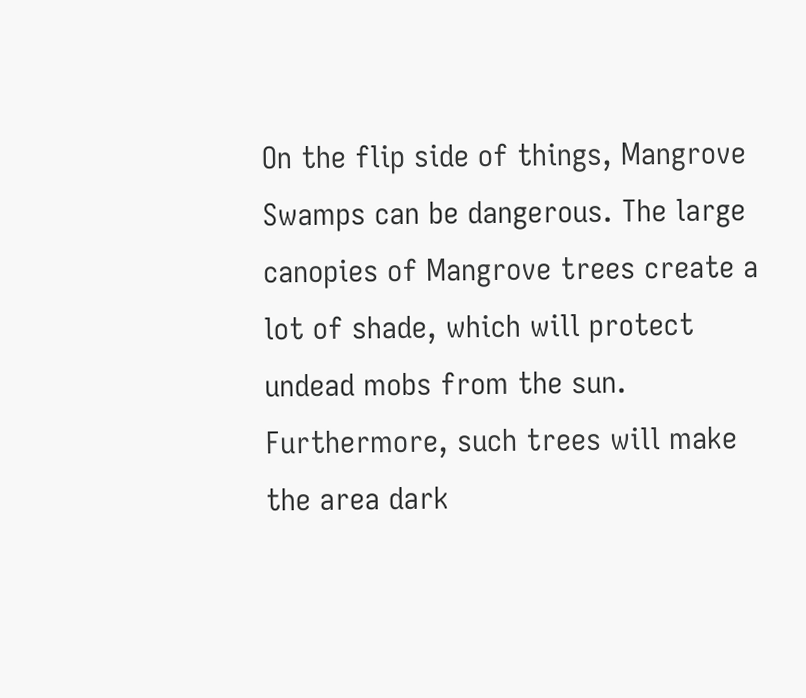On the flip side of things, Mangrove Swamps can be dangerous. The large canopies of Mangrove trees create a lot of shade, which will protect undead mobs from the sun. Furthermore, such trees will make the area dark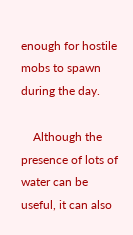enough for hostile mobs to spawn during the day.

    Although the presence of lots of water can be useful, it can also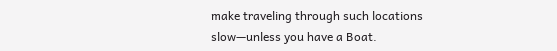make traveling through such locations slow—unless you have a Boat.